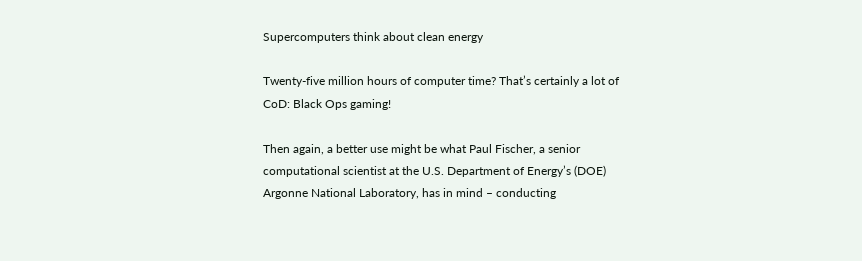Supercomputers think about clean energy

Twenty-five million hours of computer time? That’s certainly a lot of CoD: Black Ops gaming!

Then again, a better use might be what Paul Fischer, a senior computational scientist at the U.S. Department of Energy’s (DOE) Argonne National Laboratory, has in mind – conducting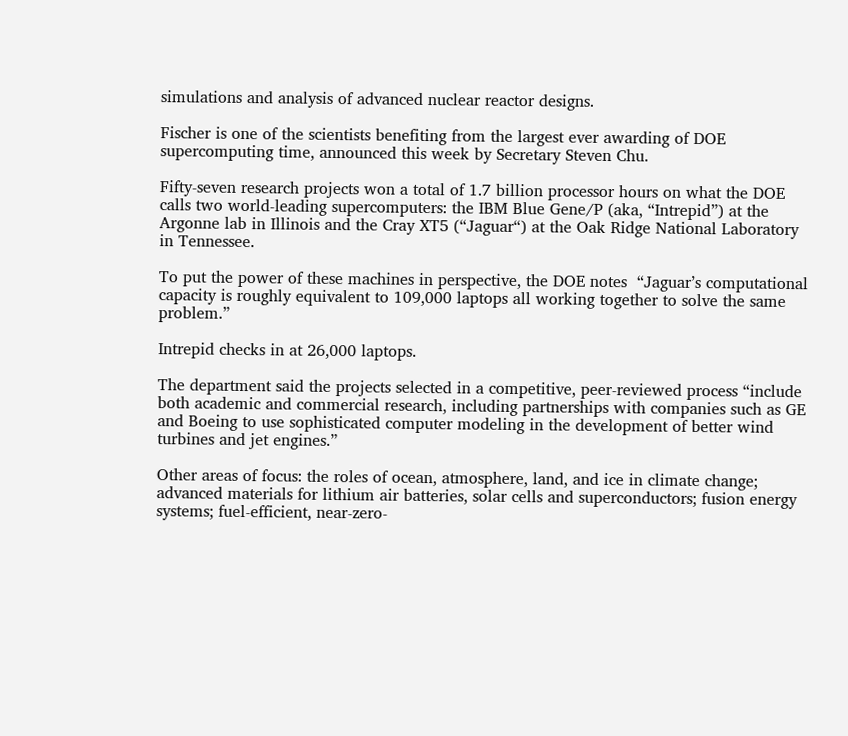simulations and analysis of advanced nuclear reactor designs.

Fischer is one of the scientists benefiting from the largest ever awarding of DOE supercomputing time, announced this week by Secretary Steven Chu.

Fifty-seven research projects won a total of 1.7 billion processor hours on what the DOE calls two world-leading supercomputers: the IBM Blue Gene/P (aka, “Intrepid”) at the Argonne lab in Illinois and the Cray XT5 (“Jaguar“) at the Oak Ridge National Laboratory in Tennessee.

To put the power of these machines in perspective, the DOE notes  “Jaguar’s computational capacity is roughly equivalent to 109,000 laptops all working together to solve the same problem.”

Intrepid checks in at 26,000 laptops.

The department said the projects selected in a competitive, peer-reviewed process “include both academic and commercial research, including partnerships with companies such as GE and Boeing to use sophisticated computer modeling in the development of better wind turbines and jet engines.”

Other areas of focus: the roles of ocean, atmosphere, land, and ice in climate change; advanced materials for lithium air batteries, solar cells and superconductors; fusion energy systems; fuel-efficient, near-zero-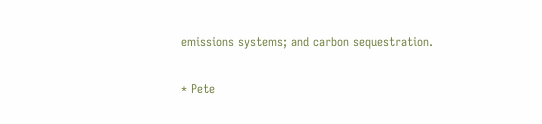emissions systems; and carbon sequestration.

* Pete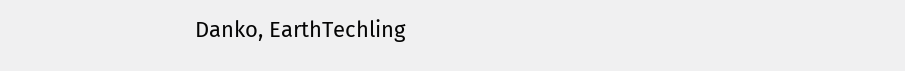Danko, EarthTechling